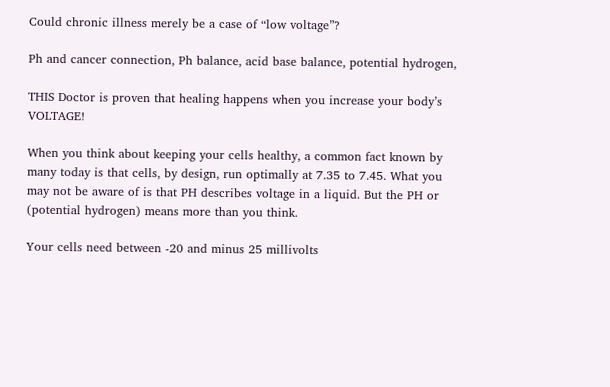Could chronic illness merely be a case of “low voltage”?

Ph and cancer connection, Ph balance, acid base balance, potential hydrogen,

THIS Doctor is proven that healing happens when you increase your body’s VOLTAGE!

When you think about keeping your cells healthy, a common fact known by many today is that cells, by design, run optimally at 7.35 to 7.45. What you may not be aware of is that PH describes voltage in a liquid. But the PH or (potential hydrogen) means more than you think.

Your cells need between -20 and minus 25 millivolts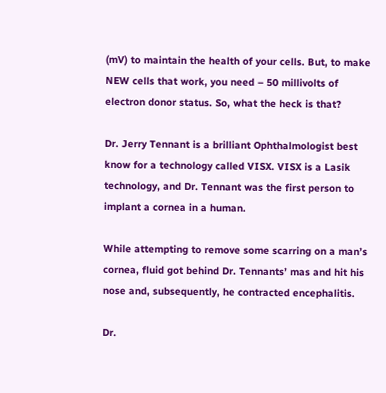(mV) to maintain the health of your cells. But, to make NEW cells that work, you need – 50 millivolts of electron donor status. So, what the heck is that?

Dr. Jerry Tennant is a brilliant Ophthalmologist best know for a technology called VISX. VISX is a Lasik technology, and Dr. Tennant was the first person to implant a cornea in a human.

While attempting to remove some scarring on a man’s cornea, fluid got behind Dr. Tennants’ mas and hit his nose and, subsequently, he contracted encephalitis.

Dr.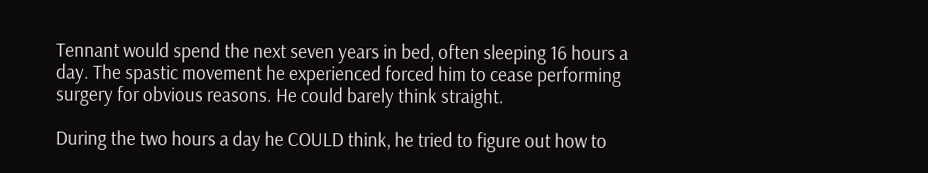Tennant would spend the next seven years in bed, often sleeping 16 hours a day. The spastic movement he experienced forced him to cease performing surgery for obvious reasons. He could barely think straight.

During the two hours a day he COULD think, he tried to figure out how to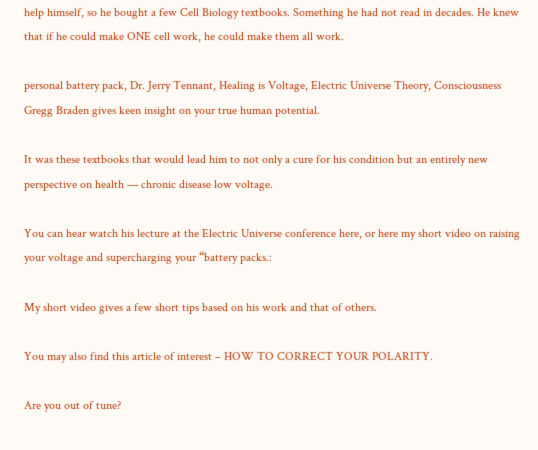help himself, so he bought a few Cell Biology textbooks. Something he had not read in decades. He knew that if he could make ONE cell work, he could make them all work.

personal battery pack, Dr. Jerry Tennant, Healing is Voltage, Electric Universe Theory, Consciousness
Gregg Braden gives keen insight on your true human potential.

It was these textbooks that would lead him to not only a cure for his condition but an entirely new perspective on health — chronic disease low voltage.

You can hear watch his lecture at the Electric Universe conference here, or here my short video on raising your voltage and supercharging your “battery packs.:

My short video gives a few short tips based on his work and that of others.

You may also find this article of interest – HOW TO CORRECT YOUR POLARITY.

Are you out of tune?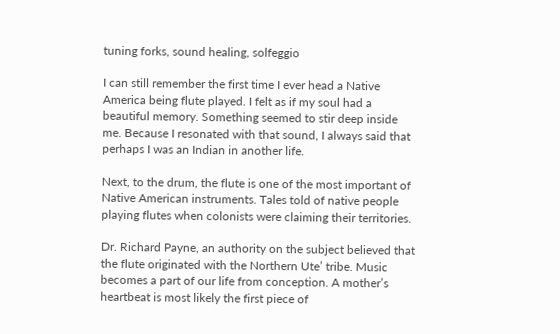tuning forks, sound healing, solfeggio

I can still remember the first time I ever head a Native America being flute played. I felt as if my soul had a beautiful memory. Something seemed to stir deep inside me. Because I resonated with that sound, I always said that perhaps I was an Indian in another life.

Next, to the drum, the flute is one of the most important of Native American instruments. Tales told of native people playing flutes when colonists were claiming their territories.

Dr. Richard Payne, an authority on the subject believed that the flute originated with the Northern Ute’ tribe. Music becomes a part of our life from conception. A mother’s heartbeat is most likely the first piece of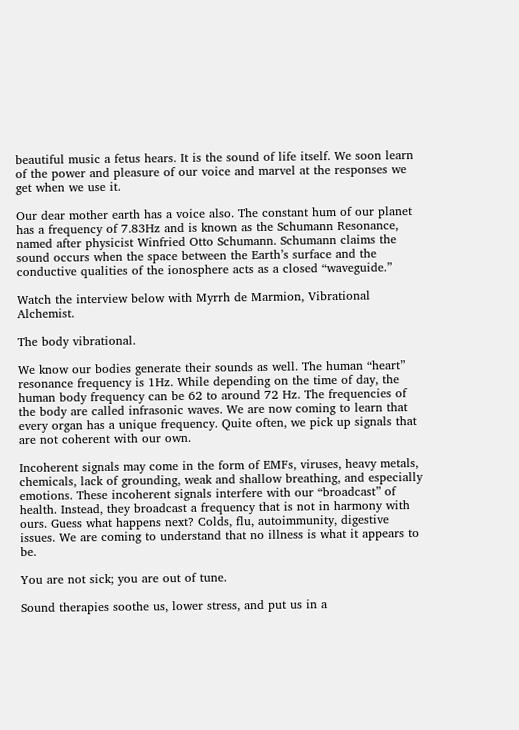beautiful music a fetus hears. It is the sound of life itself. We soon learn of the power and pleasure of our voice and marvel at the responses we get when we use it.

Our dear mother earth has a voice also. The constant hum of our planet has a frequency of 7.83Hz and is known as the Schumann Resonance, named after physicist Winfried Otto Schumann. Schumann claims the sound occurs when the space between the Earth’s surface and the conductive qualities of the ionosphere acts as a closed “waveguide.”

Watch the interview below with Myrrh de Marmion, Vibrational Alchemist.

The body vibrational.

We know our bodies generate their sounds as well. The human “heart” resonance frequency is 1Hz. While depending on the time of day, the human body frequency can be 62 to around 72 Hz. The frequencies of the body are called infrasonic waves. We are now coming to learn that every organ has a unique frequency. Quite often, we pick up signals that are not coherent with our own.

Incoherent signals may come in the form of EMFs, viruses, heavy metals, chemicals, lack of grounding, weak and shallow breathing, and especially emotions. These incoherent signals interfere with our “broadcast” of health. Instead, they broadcast a frequency that is not in harmony with ours. Guess what happens next? Colds, flu, autoimmunity, digestive issues. We are coming to understand that no illness is what it appears to be.

You are not sick; you are out of tune.

Sound therapies soothe us, lower stress, and put us in a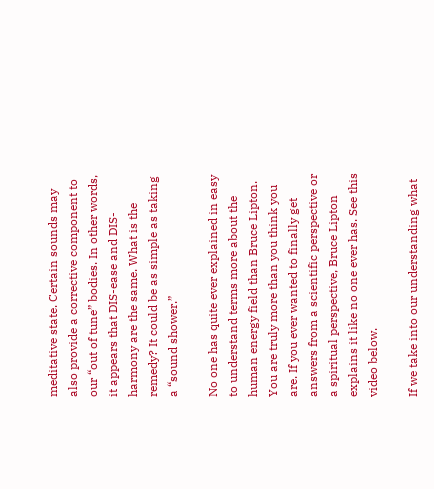meditative state. Certain sounds may also provide a corrective component to our “out of tune” bodies. In other words, it appears that DIS-ease and DIS-harmony are the same. What is the remedy? It could be as simple as taking a “sound shower.”

No one has quite ever explained in easy to understand terms more about the human energy field than Bruce Lipton. You are truly more than you think you are. If you ever wanted to finally get answers from a scientific perspective or a spiritual perspective, Bruce Lipton explains it like no one ever has. See this video below.

If we take into our understanding what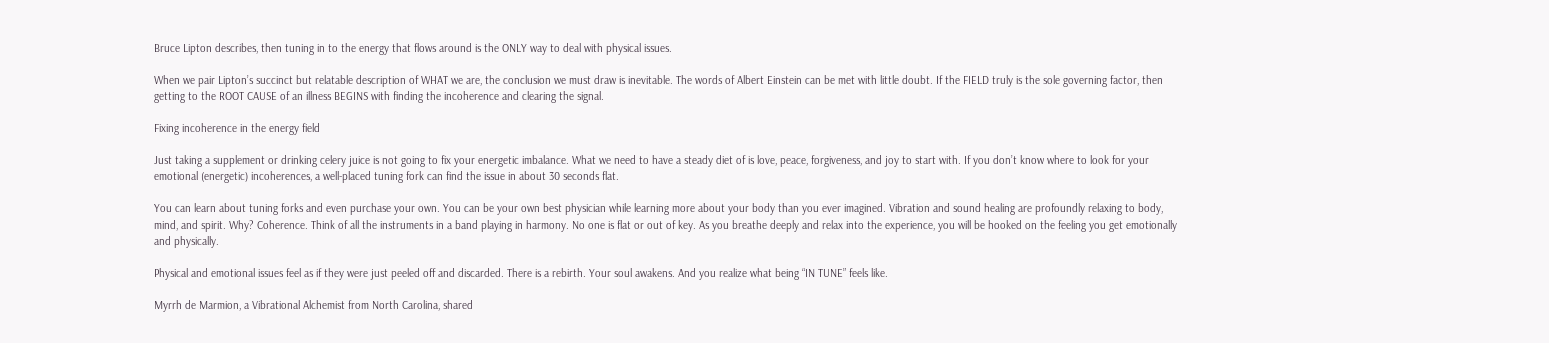Bruce Lipton describes, then tuning in to the energy that flows around is the ONLY way to deal with physical issues.

When we pair Lipton’s succinct but relatable description of WHAT we are, the conclusion we must draw is inevitable. The words of Albert Einstein can be met with little doubt. If the FIELD truly is the sole governing factor, then getting to the ROOT CAUSE of an illness BEGINS with finding the incoherence and clearing the signal.

Fixing incoherence in the energy field

Just taking a supplement or drinking celery juice is not going to fix your energetic imbalance. What we need to have a steady diet of is love, peace, forgiveness, and joy to start with. If you don’t know where to look for your emotional (energetic) incoherences, a well-placed tuning fork can find the issue in about 30 seconds flat.

You can learn about tuning forks and even purchase your own. You can be your own best physician while learning more about your body than you ever imagined. Vibration and sound healing are profoundly relaxing to body, mind, and spirit. Why? Coherence. Think of all the instruments in a band playing in harmony. No one is flat or out of key. As you breathe deeply and relax into the experience, you will be hooked on the feeling you get emotionally and physically.

Physical and emotional issues feel as if they were just peeled off and discarded. There is a rebirth. Your soul awakens. And you realize what being “IN TUNE” feels like.

Myrrh de Marmion, a Vibrational Alchemist from North Carolina, shared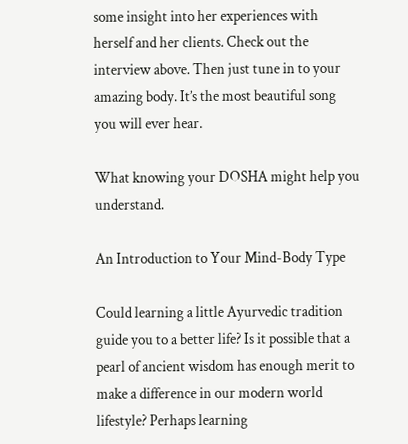some insight into her experiences with herself and her clients. Check out the interview above. Then just tune in to your amazing body. It’s the most beautiful song you will ever hear.

What knowing your DOSHA might help you understand.

An Introduction to Your Mind-Body Type

Could learning a little Ayurvedic tradition guide you to a better life? Is it possible that a pearl of ancient wisdom has enough merit to make a difference in our modern world lifestyle? Perhaps learning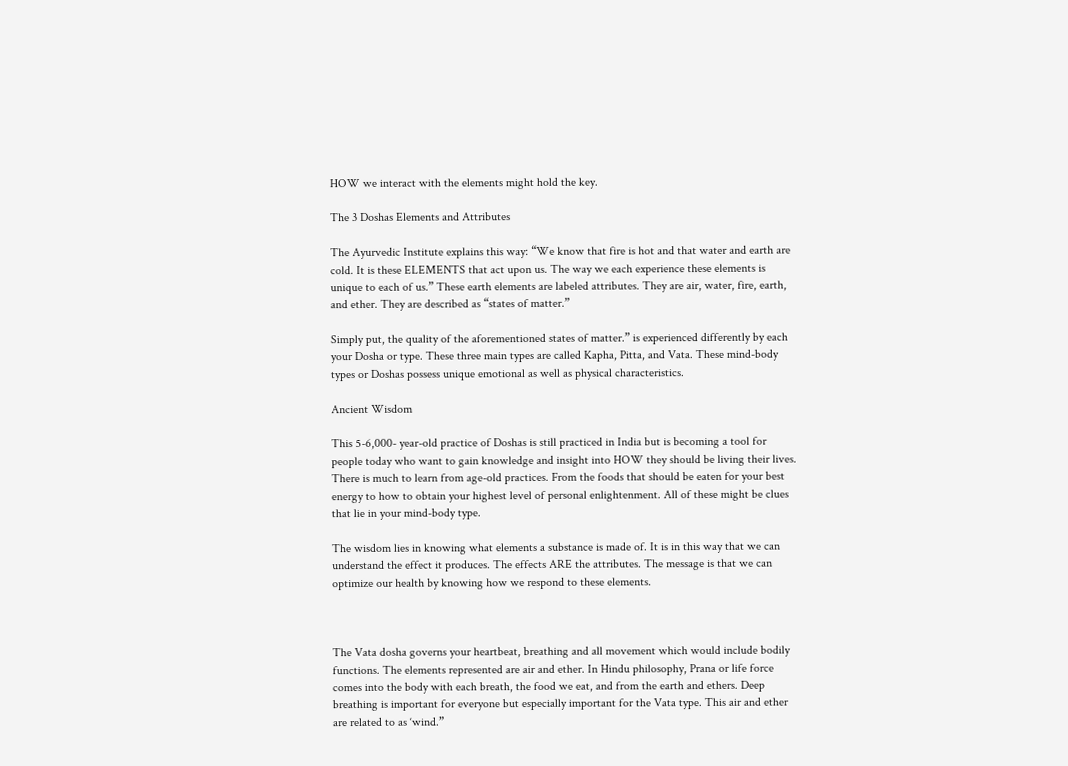HOW we interact with the elements might hold the key.

The 3 Doshas Elements and Attributes

The Ayurvedic Institute explains this way: “We know that fire is hot and that water and earth are cold. It is these ELEMENTS that act upon us. The way we each experience these elements is unique to each of us.” These earth elements are labeled attributes. They are air, water, fire, earth, and ether. They are described as “states of matter.”

Simply put, the quality of the aforementioned states of matter.” is experienced differently by each your Dosha or type. These three main types are called Kapha, Pitta, and Vata. These mind-body types or Doshas possess unique emotional as well as physical characteristics.

Ancient Wisdom

This 5-6,000- year-old practice of Doshas is still practiced in India but is becoming a tool for people today who want to gain knowledge and insight into HOW they should be living their lives. There is much to learn from age-old practices. From the foods that should be eaten for your best energy to how to obtain your highest level of personal enlightenment. All of these might be clues that lie in your mind-body type.

The wisdom lies in knowing what elements a substance is made of. It is in this way that we can understand the effect it produces. The effects ARE the attributes. The message is that we can optimize our health by knowing how we respond to these elements.



The Vata dosha governs your heartbeat, breathing and all movement which would include bodily functions. The elements represented are air and ether. In Hindu philosophy, Prana or life force comes into the body with each breath, the food we eat, and from the earth and ethers. Deep breathing is important for everyone but especially important for the Vata type. This air and ether are related to as ‘wind.”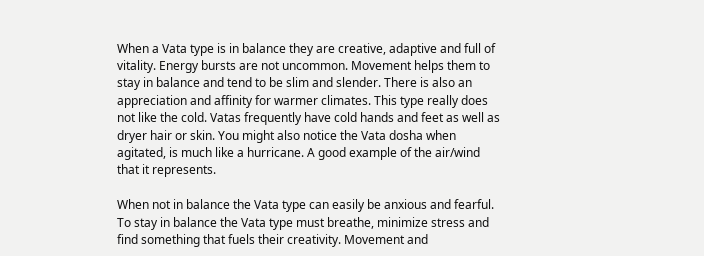When a Vata type is in balance they are creative, adaptive and full of vitality. Energy bursts are not uncommon. Movement helps them to stay in balance and tend to be slim and slender. There is also an appreciation and affinity for warmer climates. This type really does not like the cold. Vatas frequently have cold hands and feet as well as dryer hair or skin. You might also notice the Vata dosha when agitated, is much like a hurricane. A good example of the air/wind that it represents.

When not in balance the Vata type can easily be anxious and fearful. To stay in balance the Vata type must breathe, minimize stress and find something that fuels their creativity. Movement and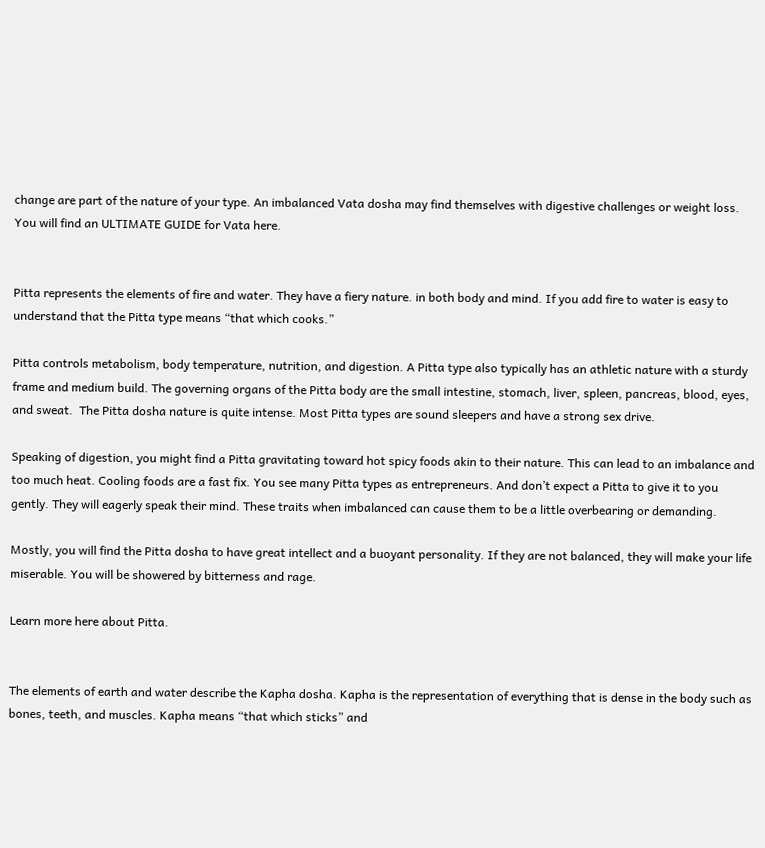change are part of the nature of your type. An imbalanced Vata dosha may find themselves with digestive challenges or weight loss. You will find an ULTIMATE GUIDE for Vata here.


Pitta represents the elements of fire and water. They have a fiery nature. in both body and mind. If you add fire to water is easy to understand that the Pitta type means “that which cooks.”

Pitta controls metabolism, body temperature, nutrition, and digestion. A Pitta type also typically has an athletic nature with a sturdy frame and medium build. The governing organs of the Pitta body are the small intestine, stomach, liver, spleen, pancreas, blood, eyes, and sweat.  The Pitta dosha nature is quite intense. Most Pitta types are sound sleepers and have a strong sex drive.

Speaking of digestion, you might find a Pitta gravitating toward hot spicy foods akin to their nature. This can lead to an imbalance and too much heat. Cooling foods are a fast fix. You see many Pitta types as entrepreneurs. And don’t expect a Pitta to give it to you gently. They will eagerly speak their mind. These traits when imbalanced can cause them to be a little overbearing or demanding.

Mostly, you will find the Pitta dosha to have great intellect and a buoyant personality. If they are not balanced, they will make your life miserable. You will be showered by bitterness and rage.

Learn more here about Pitta.


The elements of earth and water describe the Kapha dosha. Kapha is the representation of everything that is dense in the body such as bones, teeth, and muscles. Kapha means “that which sticks” and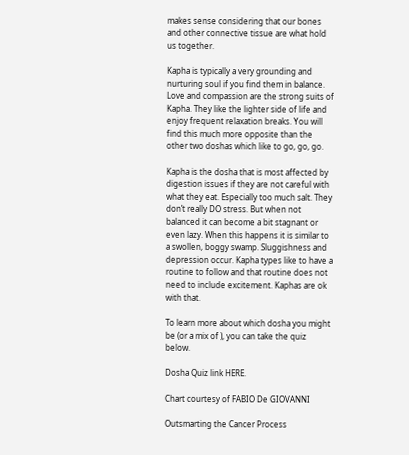makes sense considering that our bones and other connective tissue are what hold us together.

Kapha is typically a very grounding and nurturing soul if you find them in balance. Love and compassion are the strong suits of Kapha. They like the lighter side of life and enjoy frequent relaxation breaks. You will find this much more opposite than the other two doshas which like to go, go, go.

Kapha is the dosha that is most affected by digestion issues if they are not careful with what they eat. Especially too much salt. They don’t really DO stress. But when not balanced it can become a bit stagnant or even lazy. When this happens it is similar to a swollen, boggy swamp. Sluggishness and depression occur. Kapha types like to have a routine to follow and that routine does not need to include excitement. Kaphas are ok with that.

To learn more about which dosha you might be (or a mix of ), you can take the quiz below.

Dosha Quiz link HERE.

Chart courtesy of FABIO De GIOVANNI

Outsmarting the Cancer Process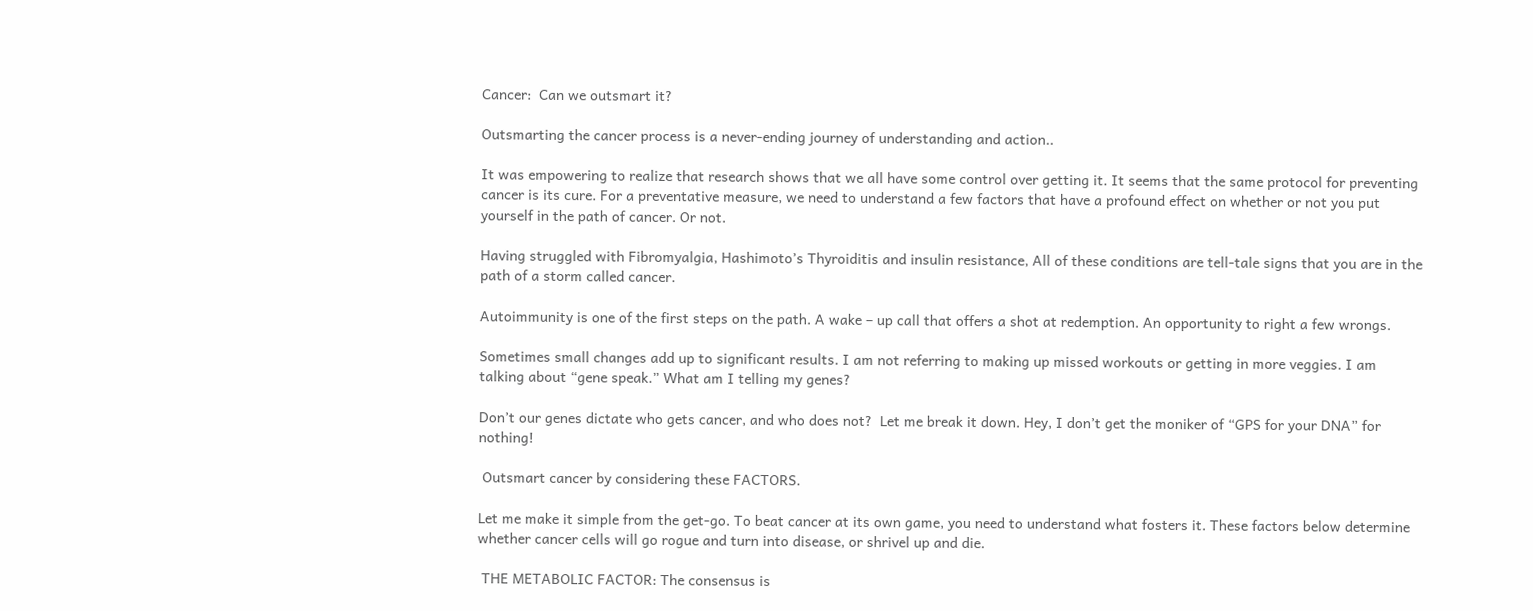Cancer:  Can we outsmart it?

Outsmarting the cancer process is a never-ending journey of understanding and action..

It was empowering to realize that research shows that we all have some control over getting it. It seems that the same protocol for preventing cancer is its cure. For a preventative measure, we need to understand a few factors that have a profound effect on whether or not you put yourself in the path of cancer. Or not.

Having struggled with Fibromyalgia, Hashimoto’s Thyroiditis and insulin resistance, All of these conditions are tell-tale signs that you are in the path of a storm called cancer.

Autoimmunity is one of the first steps on the path. A wake – up call that offers a shot at redemption. An opportunity to right a few wrongs.

Sometimes small changes add up to significant results. I am not referring to making up missed workouts or getting in more veggies. I am talking about “gene speak.” What am I telling my genes?

Don’t our genes dictate who gets cancer, and who does not?  Let me break it down. Hey, I don’t get the moniker of “GPS for your DNA” for nothing!

 Outsmart cancer by considering these FACTORS.

Let me make it simple from the get-go. To beat cancer at its own game, you need to understand what fosters it. These factors below determine whether cancer cells will go rogue and turn into disease, or shrivel up and die.

 THE METABOLIC FACTOR: The consensus is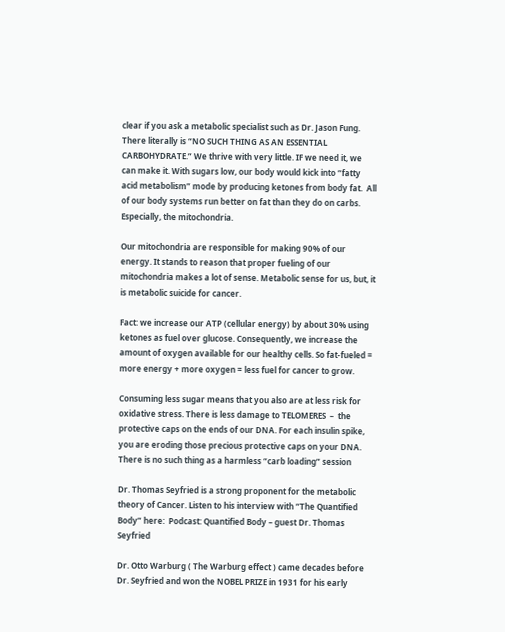clear if you ask a metabolic specialist such as Dr. Jason Fung. There literally is “NO SUCH THING AS AN ESSENTIAL CARBOHYDRATE.” We thrive with very little. IF we need it, we can make it. With sugars low, our body would kick into “fatty acid metabolism” mode by producing ketones from body fat.  All of our body systems run better on fat than they do on carbs. Especially, the mitochondria.

Our mitochondria are responsible for making 90% of our energy. It stands to reason that proper fueling of our mitochondria makes a lot of sense. Metabolic sense for us, but, it is metabolic suicide for cancer.

Fact: we increase our ATP (cellular energy) by about 30% using ketones as fuel over glucose. Consequently, we increase the amount of oxygen available for our healthy cells. So fat-fueled = more energy + more oxygen = less fuel for cancer to grow.

Consuming less sugar means that you also are at less risk for oxidative stress. There is less damage to TELOMERES  –  the protective caps on the ends of our DNA. For each insulin spike, you are eroding those precious protective caps on your DNA. There is no such thing as a harmless “carb loading” session

Dr. Thomas Seyfried is a strong proponent for the metabolic theory of Cancer. Listen to his interview with “The Quantified Body” here:  Podcast: Quantified Body – guest Dr. Thomas Seyfried

Dr. Otto Warburg ( The Warburg effect ) came decades before Dr. Seyfried and won the NOBEL PRIZE in 1931 for his early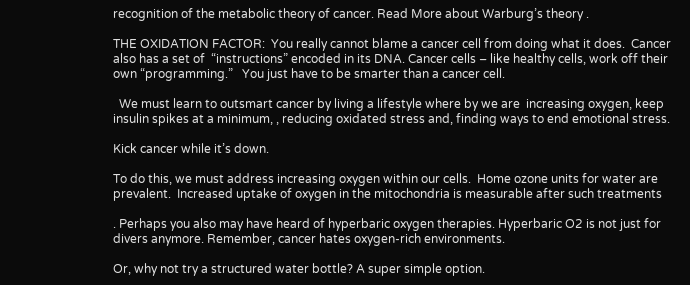recognition of the metabolic theory of cancer. Read More about Warburg’s theory .

THE OXIDATION FACTOR:  You really cannot blame a cancer cell from doing what it does.  Cancer also has a set of  “instructions” encoded in its DNA. Cancer cells – like healthy cells, work off their own “programming.”   You just have to be smarter than a cancer cell.

  We must learn to outsmart cancer by living a lifestyle where by we are  increasing oxygen, keep insulin spikes at a minimum, , reducing oxidated stress and, finding ways to end emotional stress.

Kick cancer while it’s down.

To do this, we must address increasing oxygen within our cells.  Home ozone units for water are prevalent.  Increased uptake of oxygen in the mitochondria is measurable after such treatments

. Perhaps you also may have heard of hyperbaric oxygen therapies. Hyperbaric O2 is not just for divers anymore. Remember, cancer hates oxygen-rich environments.

Or, why not try a structured water bottle? A super simple option.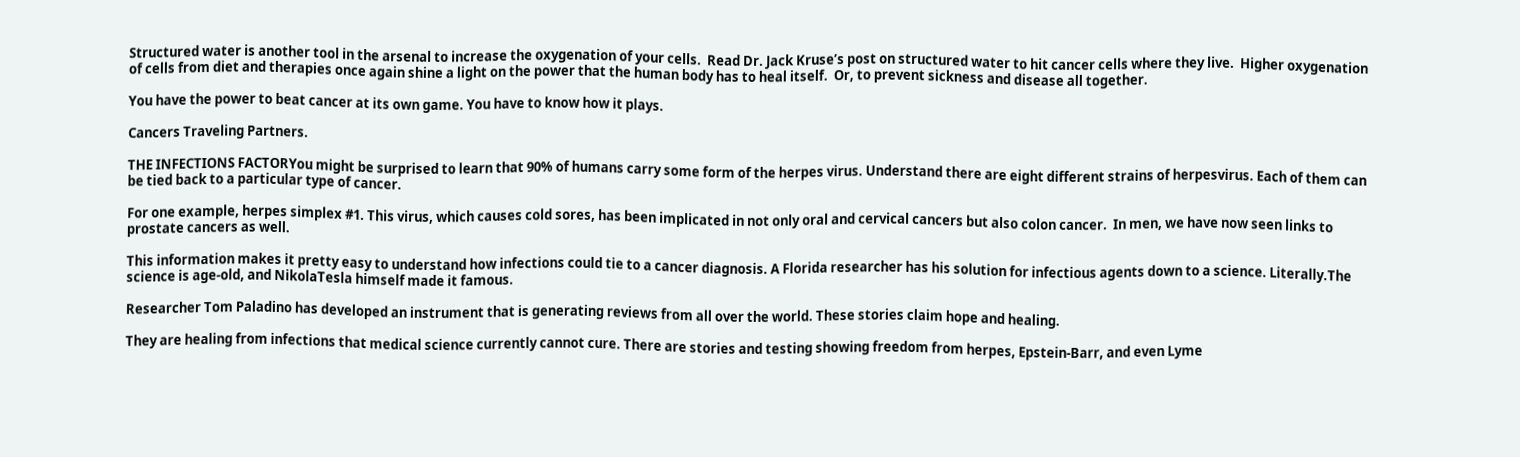Structured water is another tool in the arsenal to increase the oxygenation of your cells.  Read Dr. Jack Kruse’s post on structured water to hit cancer cells where they live.  Higher oxygenation of cells from diet and therapies once again shine a light on the power that the human body has to heal itself.  Or, to prevent sickness and disease all together.

You have the power to beat cancer at its own game. You have to know how it plays.

Cancers Traveling Partners.

THE INFECTIONS FACTORYou might be surprised to learn that 90% of humans carry some form of the herpes virus. Understand there are eight different strains of herpesvirus. Each of them can be tied back to a particular type of cancer.

For one example, herpes simplex #1. This virus, which causes cold sores, has been implicated in not only oral and cervical cancers but also colon cancer.  In men, we have now seen links to prostate cancers as well.

This information makes it pretty easy to understand how infections could tie to a cancer diagnosis. A Florida researcher has his solution for infectious agents down to a science. Literally.The science is age-old, and NikolaTesla himself made it famous.

Researcher Tom Paladino has developed an instrument that is generating reviews from all over the world. These stories claim hope and healing.

They are healing from infections that medical science currently cannot cure. There are stories and testing showing freedom from herpes, Epstein-Barr, and even Lyme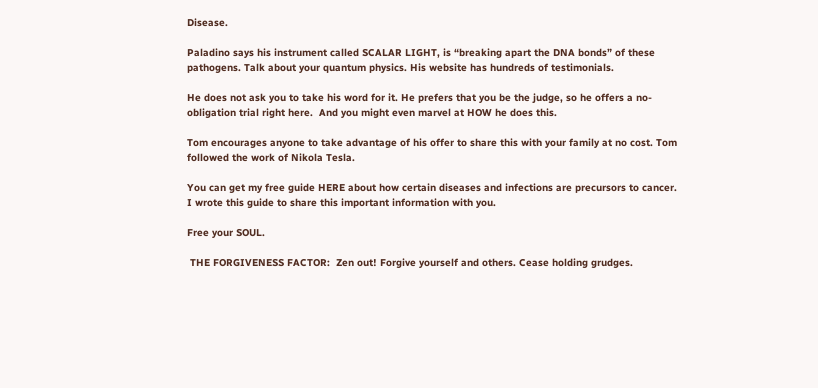Disease.

Paladino says his instrument called SCALAR LIGHT, is “breaking apart the DNA bonds” of these pathogens. Talk about your quantum physics. His website has hundreds of testimonials.

He does not ask you to take his word for it. He prefers that you be the judge, so he offers a no-obligation trial right here.  And you might even marvel at HOW he does this.

Tom encourages anyone to take advantage of his offer to share this with your family at no cost. Tom followed the work of Nikola Tesla.

You can get my free guide HERE about how certain diseases and infections are precursors to cancer. I wrote this guide to share this important information with you.

Free your SOUL.

 THE FORGIVENESS FACTOR:  Zen out! Forgive yourself and others. Cease holding grudges.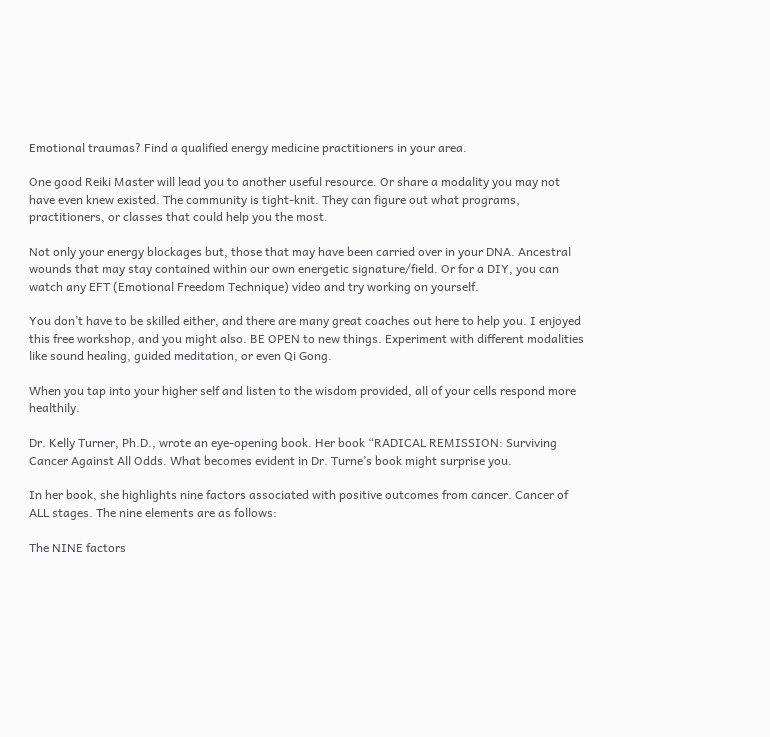Emotional traumas? Find a qualified energy medicine practitioners in your area.

One good Reiki Master will lead you to another useful resource. Or share a modality you may not have even knew existed. The community is tight-knit. They can figure out what programs, practitioners, or classes that could help you the most.

Not only your energy blockages but, those that may have been carried over in your DNA. Ancestral wounds that may stay contained within our own energetic signature/field. Or for a DIY, you can watch any EFT (Emotional Freedom Technique) video and try working on yourself.

You don’t have to be skilled either, and there are many great coaches out here to help you. I enjoyed this free workshop, and you might also. BE OPEN to new things. Experiment with different modalities like sound healing, guided meditation, or even Qi Gong.

When you tap into your higher self and listen to the wisdom provided, all of your cells respond more healthily.

Dr. Kelly Turner, Ph.D., wrote an eye-opening book. Her book “RADICAL REMISSION: Surviving Cancer Against All Odds. What becomes evident in Dr. Turne’s book might surprise you.

In her book, she highlights nine factors associated with positive outcomes from cancer. Cancer of ALL stages. The nine elements are as follows:

The NINE factors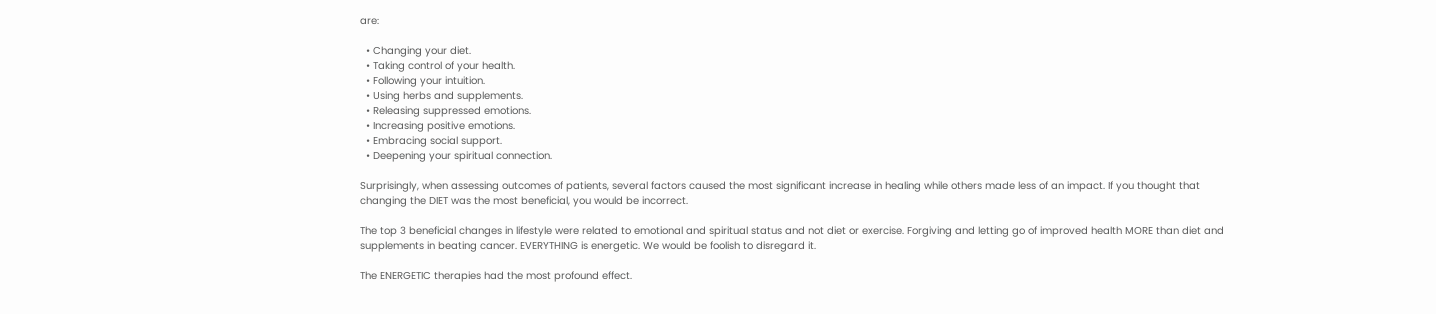are:

  • Changing your diet.
  • Taking control of your health.
  • Following your intuition.
  • Using herbs and supplements.
  • Releasing suppressed emotions.
  • Increasing positive emotions.
  • Embracing social support.
  • Deepening your spiritual connection.

Surprisingly, when assessing outcomes of patients, several factors caused the most significant increase in healing while others made less of an impact. If you thought that changing the DIET was the most beneficial, you would be incorrect.

The top 3 beneficial changes in lifestyle were related to emotional and spiritual status and not diet or exercise. Forgiving and letting go of improved health MORE than diet and supplements in beating cancer. EVERYTHING is energetic. We would be foolish to disregard it.

The ENERGETIC therapies had the most profound effect.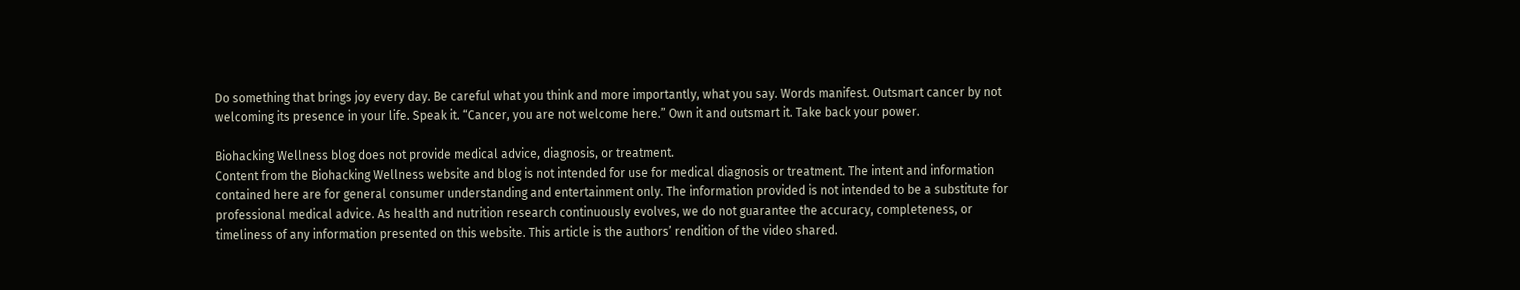Do something that brings joy every day. Be careful what you think and more importantly, what you say. Words manifest. Outsmart cancer by not welcoming its presence in your life. Speak it. “Cancer, you are not welcome here.” Own it and outsmart it. Take back your power.

Biohacking Wellness blog does not provide medical advice, diagnosis, or treatment.
Content from the Biohacking Wellness website and blog is not intended for use for medical diagnosis or treatment. The intent and information contained here are for general consumer understanding and entertainment only. The information provided is not intended to be a substitute for professional medical advice. As health and nutrition research continuously evolves, we do not guarantee the accuracy, completeness, or timeliness of any information presented on this website. This article is the authors’ rendition of the video shared.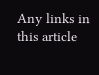Any links in this article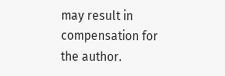may result in compensation for the author.